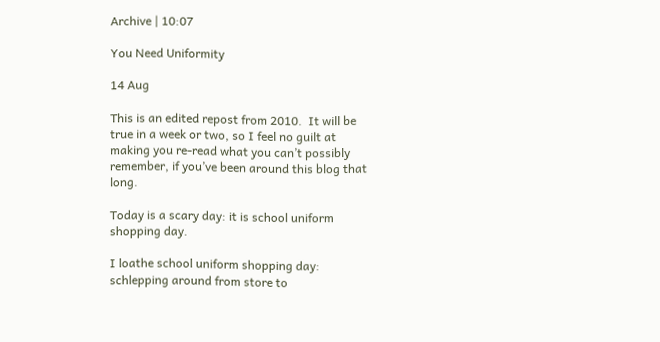Archive | 10:07

You Need Uniformity

14 Aug

This is an edited repost from 2010.  It will be true in a week or two, so I feel no guilt at making you re-read what you can’t possibly remember, if you’ve been around this blog that long.

Today is a scary day: it is school uniform shopping day.

I loathe school uniform shopping day: schlepping around from store to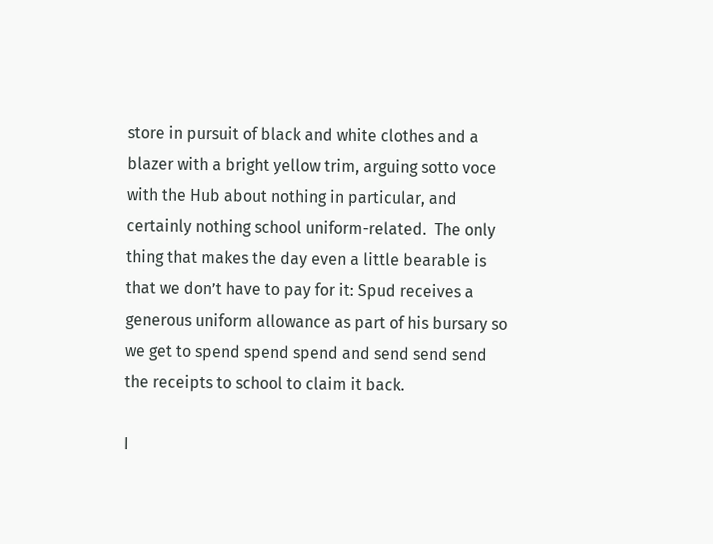store in pursuit of black and white clothes and a blazer with a bright yellow trim, arguing sotto voce with the Hub about nothing in particular, and certainly nothing school uniform-related.  The only thing that makes the day even a little bearable is that we don’t have to pay for it: Spud receives a generous uniform allowance as part of his bursary so we get to spend spend spend and send send send the receipts to school to claim it back.

I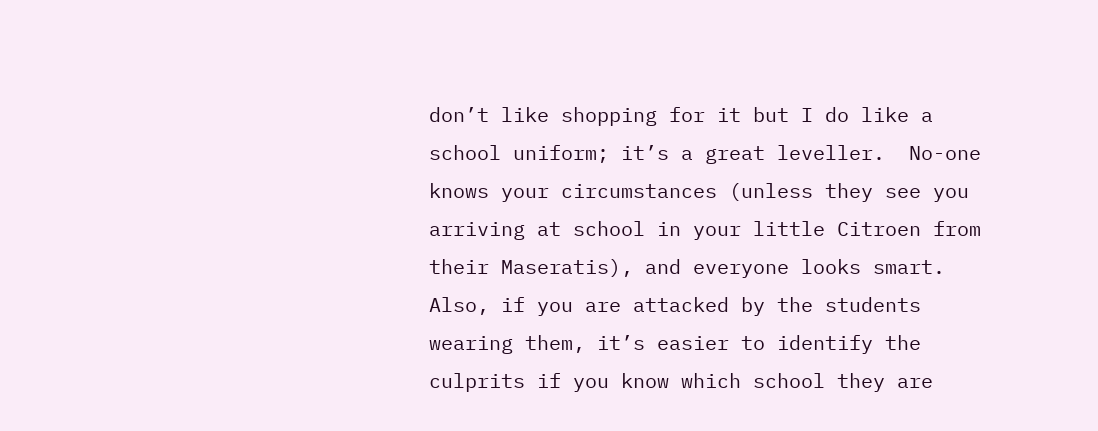don’t like shopping for it but I do like a school uniform; it’s a great leveller.  No-one knows your circumstances (unless they see you arriving at school in your little Citroen from their Maseratis), and everyone looks smart.   Also, if you are attacked by the students wearing them, it’s easier to identify the culprits if you know which school they are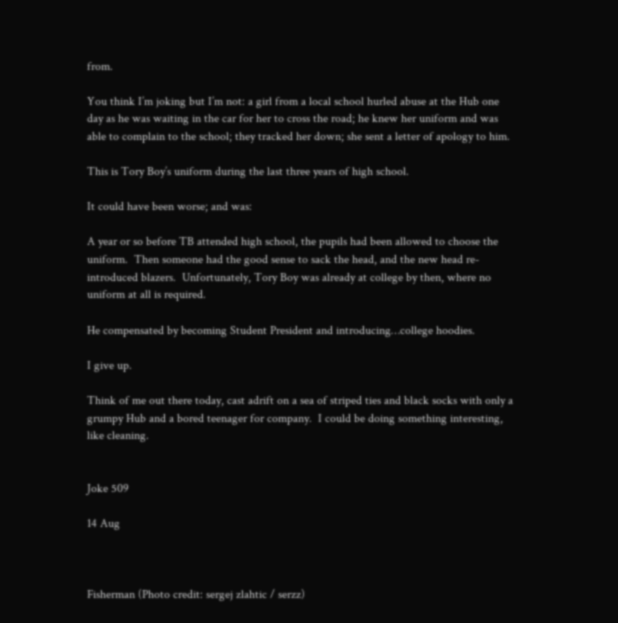from.

You think I’m joking but I’m not: a girl from a local school hurled abuse at the Hub one day as he was waiting in the car for her to cross the road; he knew her uniform and was able to complain to the school; they tracked her down; she sent a letter of apology to him.

This is Tory Boy’s uniform during the last three years of high school.

It could have been worse; and was:

A year or so before TB attended high school, the pupils had been allowed to choose the uniform.  Then someone had the good sense to sack the head, and the new head re-introduced blazers.  Unfortunately, Tory Boy was already at college by then, where no uniform at all is required.

He compensated by becoming Student President and introducing…college hoodies.

I give up.

Think of me out there today, cast adrift on a sea of striped ties and black socks with only a grumpy Hub and a bored teenager for company.  I could be doing something interesting, like cleaning.


Joke 509

14 Aug



Fisherman (Photo credit: sergej zlahtic / serzz)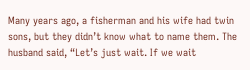Many years ago, a fisherman and his wife had twin sons, but they didn’t know what to name them. The husband said, “Let’s just wait. If we wait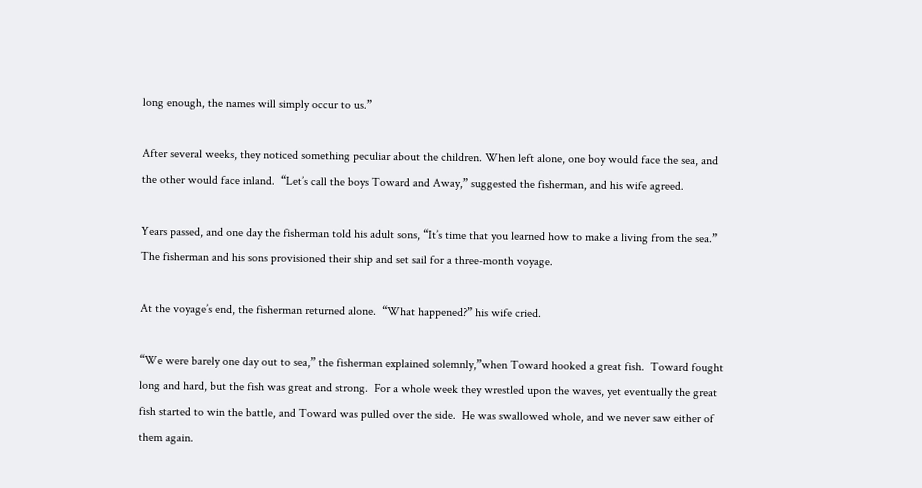long enough, the names will simply occur to us.”

After several weeks, they noticed something peculiar about the children. When left alone, one boy would face the sea, and the other would face inland.  “Let’s call the boys Toward and Away,” suggested the fisherman, and his wife agreed.

Years passed, and one day the fisherman told his adult sons, “It’s time that you learned how to make a living from the sea.”  The fisherman and his sons provisioned their ship and set sail for a three-month voyage.

At the voyage’s end, the fisherman returned alone.  “What happened?” his wife cried.

“We were barely one day out to sea,” the fisherman explained solemnly,”when Toward hooked a great fish.  Toward fought long and hard, but the fish was great and strong.  For a whole week they wrestled upon the waves, yet eventually the great fish started to win the battle, and Toward was pulled over the side.  He was swallowed whole, and we never saw either of them again.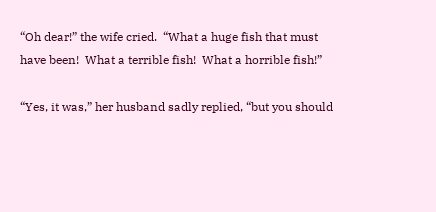“Oh dear!” the wife cried.  “What a huge fish that must have been!  What a terrible fish!  What a horrible fish!”

“Yes, it was,” her husband sadly replied, “but you should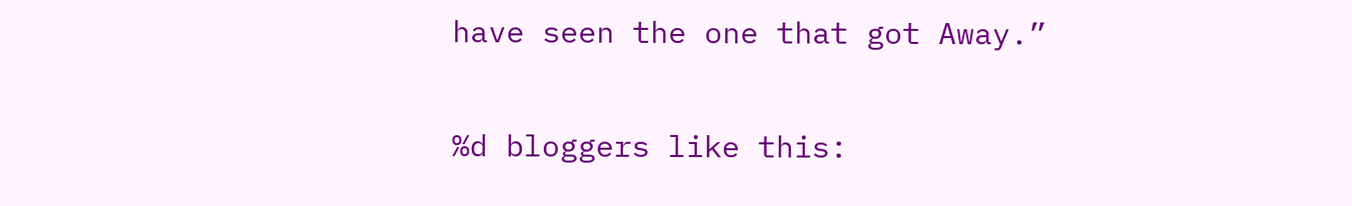have seen the one that got Away.”

%d bloggers like this: